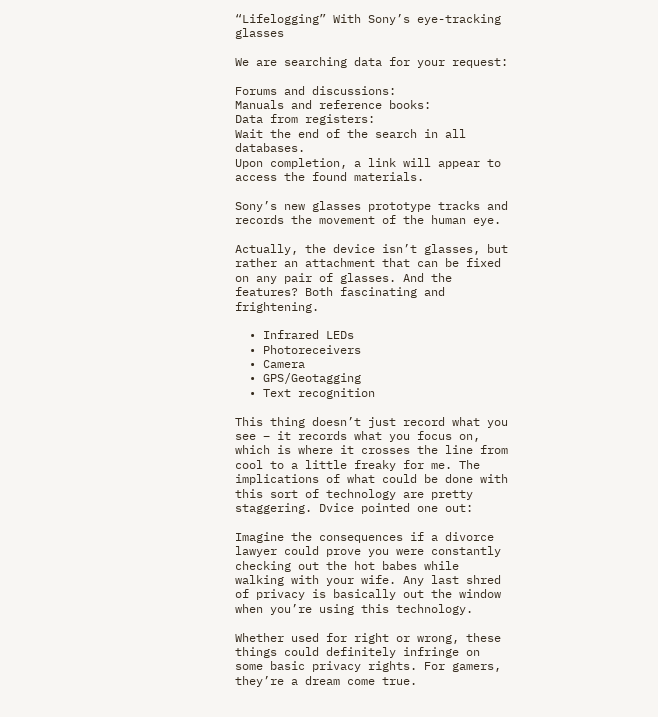“Lifelogging” With Sony’s eye-tracking glasses

We are searching data for your request:

Forums and discussions:
Manuals and reference books:
Data from registers:
Wait the end of the search in all databases.
Upon completion, a link will appear to access the found materials.

Sony’s new glasses prototype tracks and records the movement of the human eye.

Actually, the device isn’t glasses, but rather an attachment that can be fixed on any pair of glasses. And the features? Both fascinating and frightening.

  • Infrared LEDs
  • Photoreceivers
  • Camera
  • GPS/Geotagging
  • Text recognition

This thing doesn’t just record what you see – it records what you focus on, which is where it crosses the line from cool to a little freaky for me. The implications of what could be done with this sort of technology are pretty staggering. Dvice pointed one out:

Imagine the consequences if a divorce lawyer could prove you were constantly checking out the hot babes while walking with your wife. Any last shred of privacy is basically out the window when you’re using this technology.

Whether used for right or wrong, these things could definitely infringe on some basic privacy rights. For gamers, they’re a dream come true.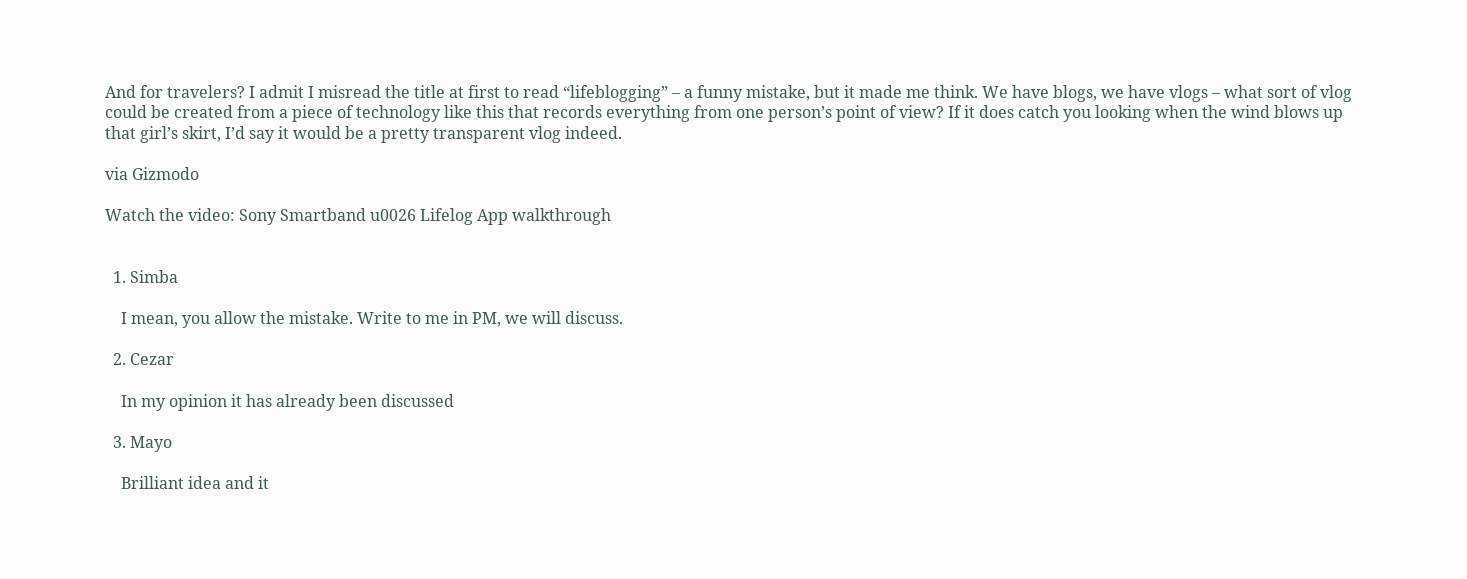And for travelers? I admit I misread the title at first to read “lifeblogging” – a funny mistake, but it made me think. We have blogs, we have vlogs – what sort of vlog could be created from a piece of technology like this that records everything from one person’s point of view? If it does catch you looking when the wind blows up that girl’s skirt, I’d say it would be a pretty transparent vlog indeed.

via Gizmodo

Watch the video: Sony Smartband u0026 Lifelog App walkthrough


  1. Simba

    I mean, you allow the mistake. Write to me in PM, we will discuss.

  2. Cezar

    In my opinion it has already been discussed

  3. Mayo

    Brilliant idea and it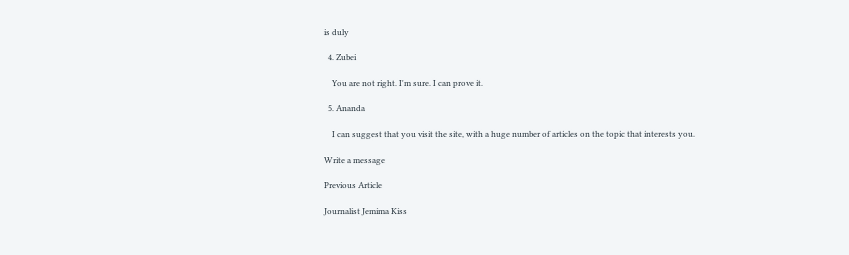is duly

  4. Zubei

    You are not right. I'm sure. I can prove it.

  5. Ananda

    I can suggest that you visit the site, with a huge number of articles on the topic that interests you.

Write a message

Previous Article

Journalist Jemima Kiss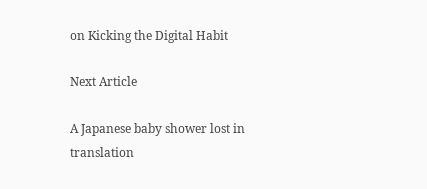on Kicking the Digital Habit

Next Article

A Japanese baby shower lost in translation